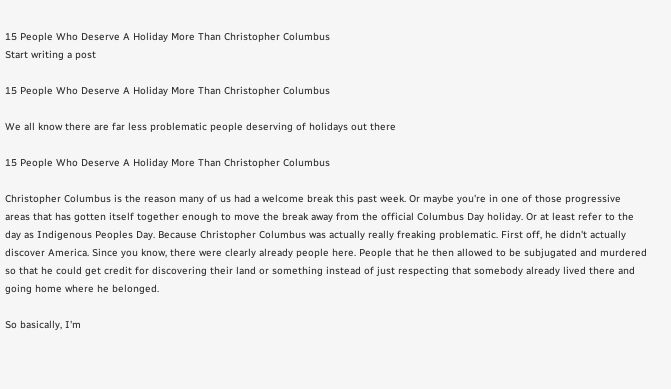15 People Who Deserve A Holiday More Than Christopher Columbus
Start writing a post

15 People Who Deserve A Holiday More Than Christopher Columbus

We all know there are far less problematic people deserving of holidays out there

15 People Who Deserve A Holiday More Than Christopher Columbus

Christopher Columbus is the reason many of us had a welcome break this past week. Or maybe you're in one of those progressive areas that has gotten itself together enough to move the break away from the official Columbus Day holiday. Or at least refer to the day as Indigenous Peoples Day. Because Christopher Columbus was actually really freaking problematic. First off, he didn't actually discover America. Since you know, there were clearly already people here. People that he then allowed to be subjugated and murdered so that he could get credit for discovering their land or something instead of just respecting that somebody already lived there and going home where he belonged.

So basically, I'm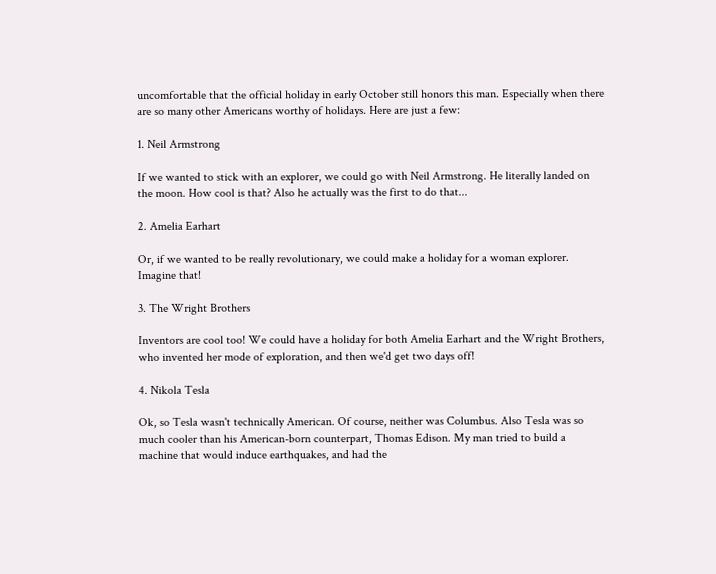uncomfortable that the official holiday in early October still honors this man. Especially when there are so many other Americans worthy of holidays. Here are just a few:

1. Neil Armstrong

If we wanted to stick with an explorer, we could go with Neil Armstrong. He literally landed on the moon. How cool is that? Also he actually was the first to do that...

2. Amelia Earhart

Or, if we wanted to be really revolutionary, we could make a holiday for a woman explorer. Imagine that!

3. The Wright Brothers

Inventors are cool too! We could have a holiday for both Amelia Earhart and the Wright Brothers, who invented her mode of exploration, and then we'd get two days off!

4. Nikola Tesla

Ok, so Tesla wasn't technically American. Of course, neither was Columbus. Also Tesla was so much cooler than his American-born counterpart, Thomas Edison. My man tried to build a machine that would induce earthquakes, and had the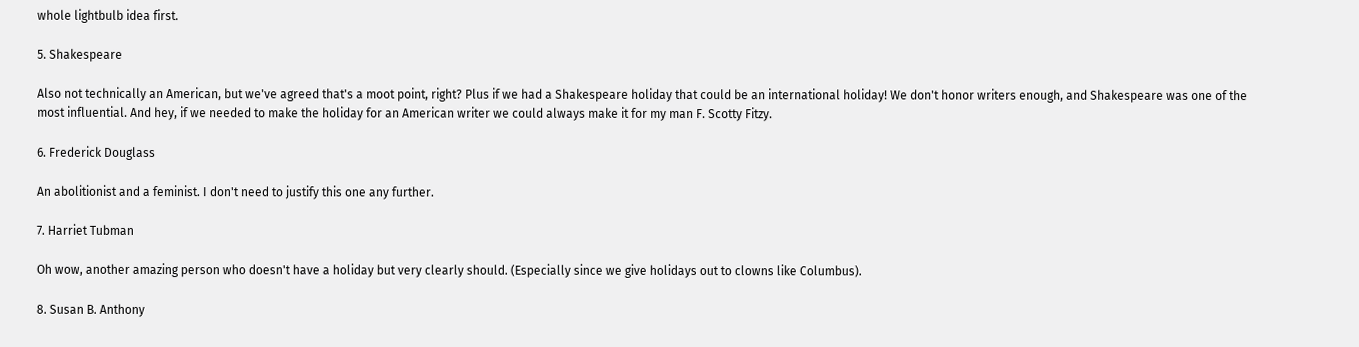whole lightbulb idea first.

5. Shakespeare

Also not technically an American, but we've agreed that's a moot point, right? Plus if we had a Shakespeare holiday that could be an international holiday! We don't honor writers enough, and Shakespeare was one of the most influential. And hey, if we needed to make the holiday for an American writer we could always make it for my man F. Scotty Fitzy.

6. Frederick Douglass

An abolitionist and a feminist. I don't need to justify this one any further.

7. Harriet Tubman

Oh wow, another amazing person who doesn't have a holiday but very clearly should. (Especially since we give holidays out to clowns like Columbus).

8. Susan B. Anthony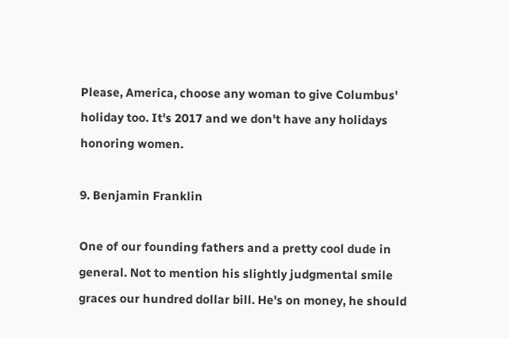Please, America, choose any woman to give Columbus' holiday too. It's 2017 and we don't have any holidays honoring women.

9. Benjamin Franklin

One of our founding fathers and a pretty cool dude in general. Not to mention his slightly judgmental smile graces our hundred dollar bill. He's on money, he should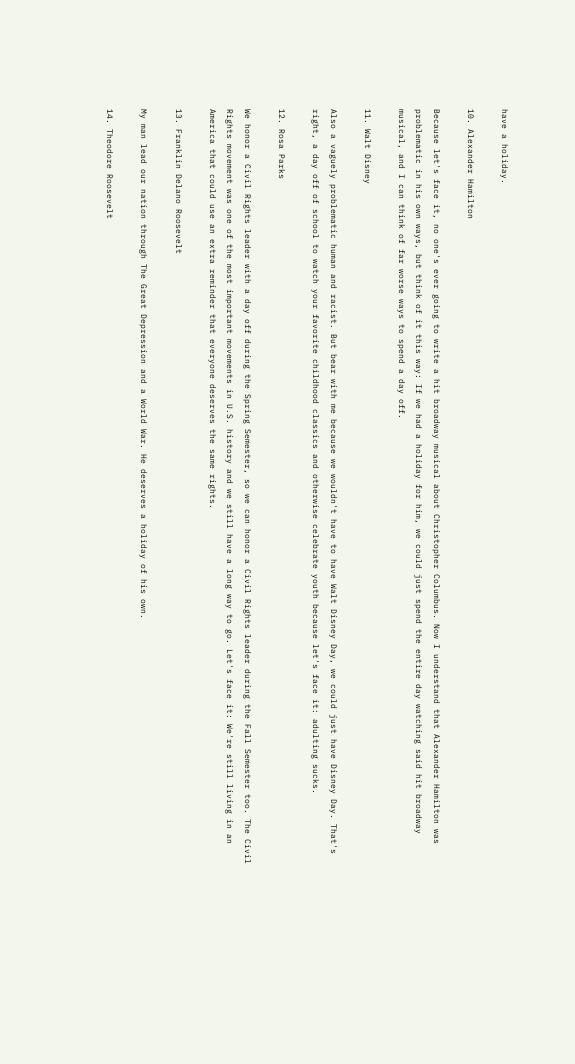have a holiday.

10. Alexander Hamilton

Because let's face it, no one's ever going to write a hit broadway musical about Christopher Columbus. Now I understand that Alexander Hamilton was problematic in his own ways, but think of it this way: If we had a holiday for him, we could just spend the entire day watching said hit broadway musical, and I can think of far worse ways to spend a day off.

11. Walt Disney

Also a vaguely problematic human and racist. But bear with me because we wouldn't have to have Walt Disney Day, we could just have Disney Day. That's right, a day off of school to watch your favorite childhood classics and otherwise celebrate youth because let's face it: adulting sucks.

12. Rosa Parks

We honor a Civil Rights leader with a day off during the Spring Semester, so we can honor a Civil Rights leader during the Fall Semester too. The Civil Rights movement was one of the most important movements in U.S. history and we still have a long way to go. Let's face it: We're still living in an America that could use an extra reminder that everyone deserves the same rights.

13. Franklin Delano Roosevelt

My man lead our nation through The Great Depression and a World War. He deserves a holiday of his own.

14. Theodore Roosevelt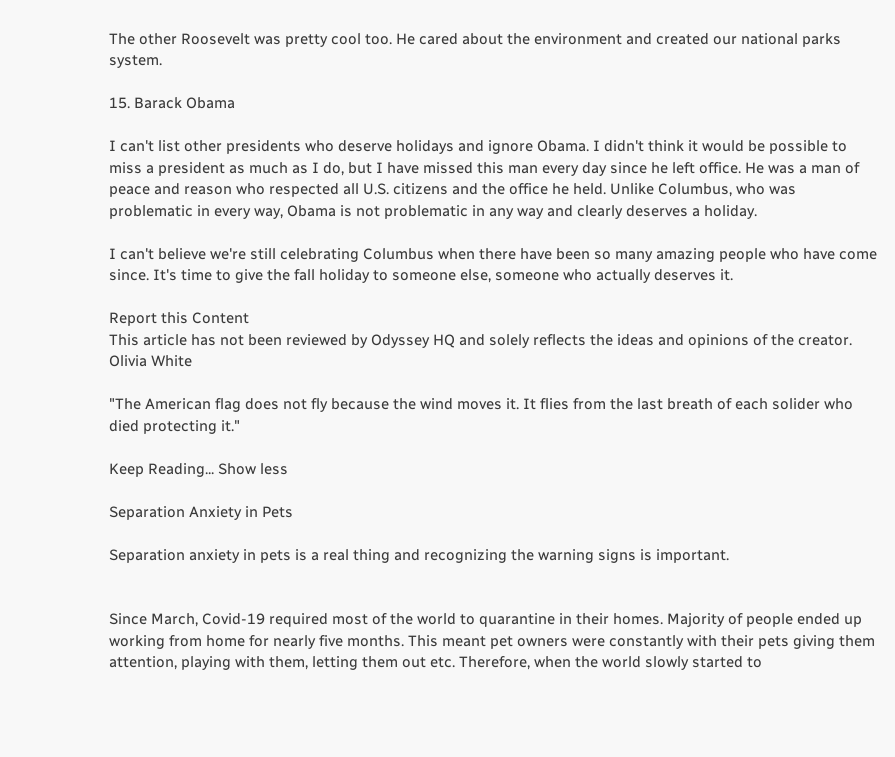The other Roosevelt was pretty cool too. He cared about the environment and created our national parks system.

15. Barack Obama

I can't list other presidents who deserve holidays and ignore Obama. I didn't think it would be possible to miss a president as much as I do, but I have missed this man every day since he left office. He was a man of peace and reason who respected all U.S. citizens and the office he held. Unlike Columbus, who was problematic in every way, Obama is not problematic in any way and clearly deserves a holiday.

I can't believe we're still celebrating Columbus when there have been so many amazing people who have come since. It's time to give the fall holiday to someone else, someone who actually deserves it.

Report this Content
This article has not been reviewed by Odyssey HQ and solely reflects the ideas and opinions of the creator.
Olivia White

"The American flag does not fly because the wind moves it. It flies from the last breath of each solider who died protecting it."

Keep Reading... Show less

Separation Anxiety in Pets

Separation anxiety in pets is a real thing and recognizing the warning signs is important.


Since March, Covid-19 required most of the world to quarantine in their homes. Majority of people ended up working from home for nearly five months. This meant pet owners were constantly with their pets giving them attention, playing with them, letting them out etc. Therefore, when the world slowly started to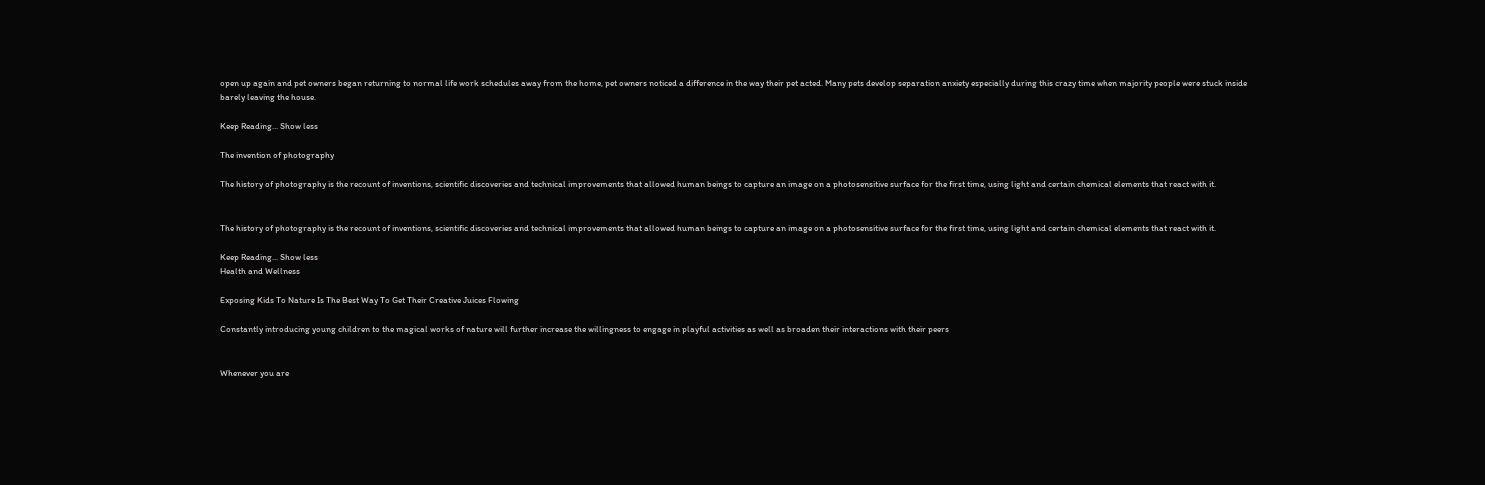open up again and pet owners began returning to normal life work schedules away from the home, pet owners noticed a difference in the way their pet acted. Many pets develop separation anxiety especially during this crazy time when majority people were stuck inside barely leaving the house.

Keep Reading... Show less

The invention of photography

The history of photography is the recount of inventions, scientific discoveries and technical improvements that allowed human beings to capture an image on a photosensitive surface for the first time, using light and certain chemical elements that react with it.


The history of photography is the recount of inventions, scientific discoveries and technical improvements that allowed human beings to capture an image on a photosensitive surface for the first time, using light and certain chemical elements that react with it.

Keep Reading... Show less
Health and Wellness

Exposing Kids To Nature Is The Best Way To Get Their Creative Juices Flowing

Constantly introducing young children to the magical works of nature will further increase the willingness to engage in playful activities as well as broaden their interactions with their peers


Whenever you are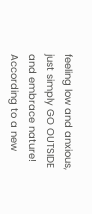feeling low and anxious, just simply GO OUTSIDE and embrace nature! According to a new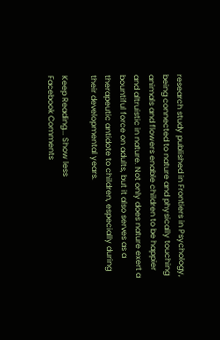research study published in Frontiers in Psychology, being connected to nature and physically touching animals and flowers enable children to be happier and altruistic in nature. Not only does nature exert a bountiful force on adults, but it also serves as a therapeutic antidote to children, especially during their developmental years.

Keep Reading... Show less
Facebook Comments